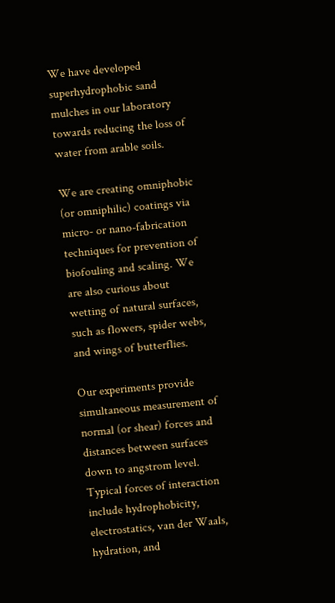We have developed superhydrophobic sand mulches in our laboratory towards reducing the loss of water from arable soils.

We are creating omniphobic (or omniphilic) coatings via micro- or nano-fabrication techniques for prevention of biofouling and scaling. We are also curious about wetting of natural surfaces, such as flowers, spider webs, and wings of butterflies.

Our experiments provide simultaneous measurement of normal (or shear) forces and distances between surfaces down to angstrom level. Typical forces of interaction include hydrophobicity, electrostatics, van der Waals, hydration, and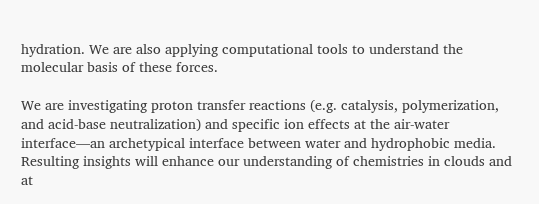hydration. We are also applying computational tools to understand the molecular basis of these forces.

We are investigating proton transfer reactions (e.g. catalysis, polymerization, and acid-base neutralization) and specific ion effects at the air-water interface—an archetypical interface between water and hydrophobic media. Resulting insights will enhance our understanding of chemistries in clouds and at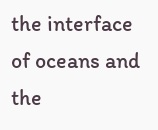the interface of oceans and the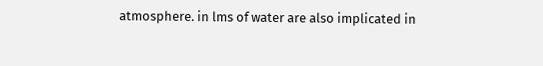atmosphere. in lms of water are also implicated in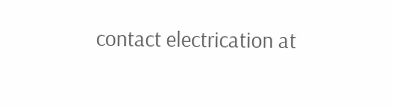contact electrication at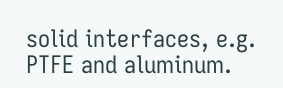solid interfaces, e.g. PTFE and aluminum.